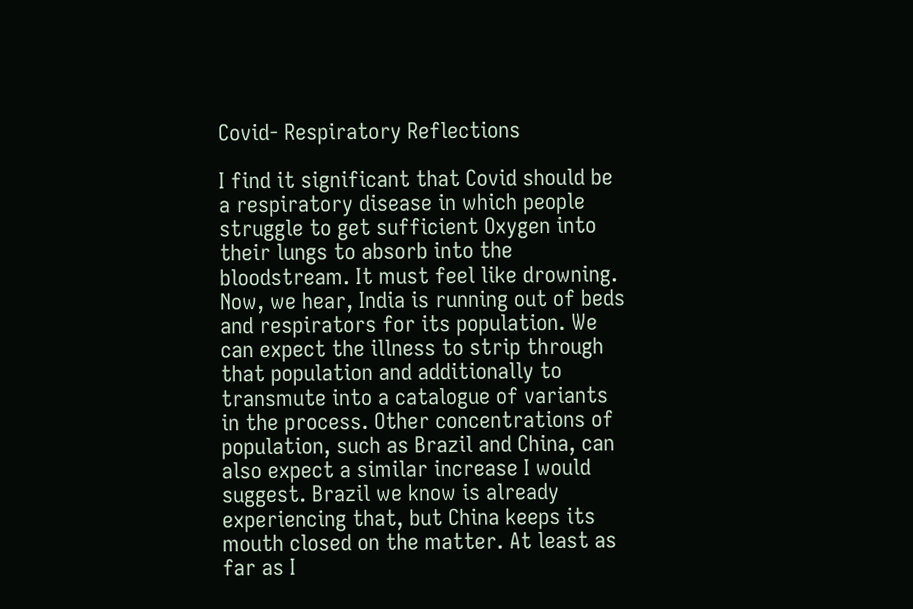Covid- Respiratory Reflections

I find it significant that Covid should be a respiratory disease in which people struggle to get sufficient Oxygen into their lungs to absorb into the bloodstream. It must feel like drowning. Now, we hear, India is running out of beds and respirators for its population. We can expect the illness to strip through that population and additionally to transmute into a catalogue of variants in the process. Other concentrations of population, such as Brazil and China, can also expect a similar increase I would suggest. Brazil we know is already experiencing that, but China keeps its mouth closed on the matter. At least as far as I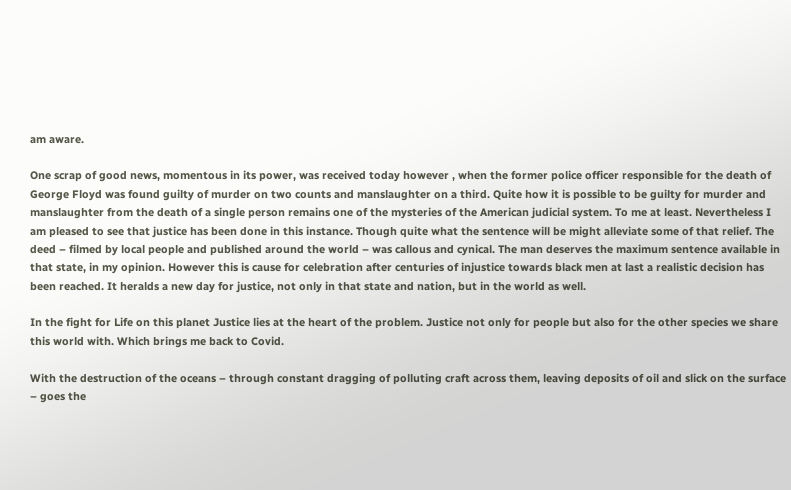am aware.

One scrap of good news, momentous in its power, was received today however , when the former police officer responsible for the death of George Floyd was found guilty of murder on two counts and manslaughter on a third. Quite how it is possible to be guilty for murder and manslaughter from the death of a single person remains one of the mysteries of the American judicial system. To me at least. Nevertheless I am pleased to see that justice has been done in this instance. Though quite what the sentence will be might alleviate some of that relief. The deed – filmed by local people and published around the world – was callous and cynical. The man deserves the maximum sentence available in that state, in my opinion. However this is cause for celebration after centuries of injustice towards black men at last a realistic decision has been reached. It heralds a new day for justice, not only in that state and nation, but in the world as well.

In the fight for Life on this planet Justice lies at the heart of the problem. Justice not only for people but also for the other species we share this world with. Which brings me back to Covid.

With the destruction of the oceans – through constant dragging of polluting craft across them, leaving deposits of oil and slick on the surface – goes the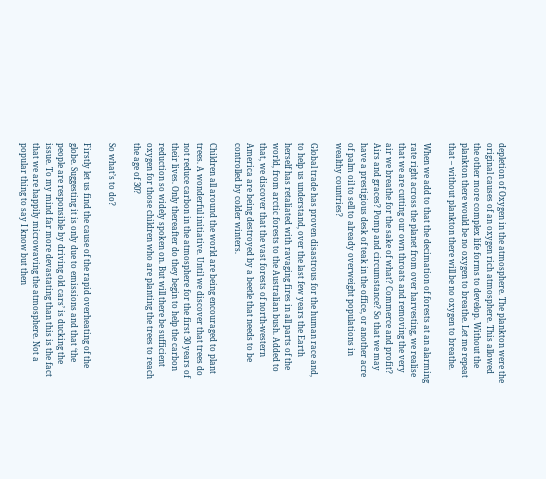depletion of Oxygen in the atmosphere. The plankton were the original causes of an oxygen rich atmosphere. This allowed the other more complex life forms to develop. Without the plankton there would be no oxygen to breathe. Let me repeat that – without plankton there will be no oxygen to breathe.

When we add to that the decimation of forests at an alarming rate right across the planet from over harvesting, we realise that we are cutting our own throats and removing the very air we breathe for the sake of what? Commerce and profit? Airs and graces? Pomp and circumstance? So that we may have a prestigious desk of teak in the office, or another acre of palm oil to sell to already overweight populations in wealthy countries?

Global trade has proven disastrous for the human race and, to help us understand, over the last few years the Earth herself has retaliated with ravaging fires in all parts of the world, from arctic forests to the Australian bush. Added to that, we discover that the vast forests of north-western America are being destroyed by a beetle that needs to be controlled by colder winters.

Children all around the world are being encouraged to plant trees. A wonderful initiative. Until we discover that trees do not reduce carbon in the atmosphere for the first 30 years of their lives. Only thereafter do they begin to help the carbon reduction so widely spoken on. But will there be sufficient oxygen for those children who are planting the trees to reach the age of 30?

So what’s to do?

Firstly let us find the cause of the rapid overheating of the globe. Suggesting it is only due to emissions and that ‘the people are responsible by driving old cars’ is ducking the issue. To my mind far more devastating than this is the fact that we are happily microwaving the atmosphere. Not a popular thing to say I know but then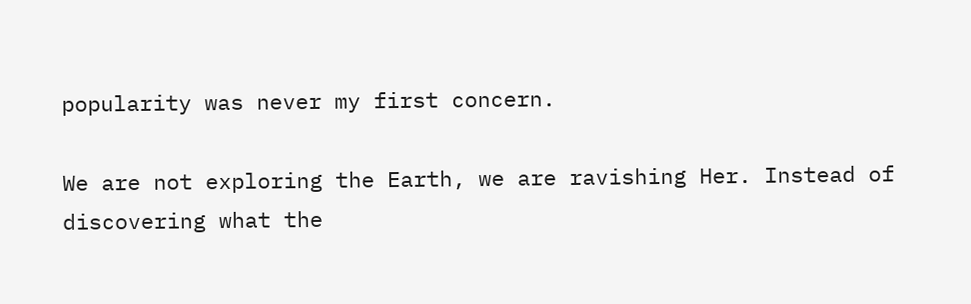popularity was never my first concern.

We are not exploring the Earth, we are ravishing Her. Instead of discovering what the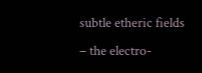subtle etheric fields – the electro-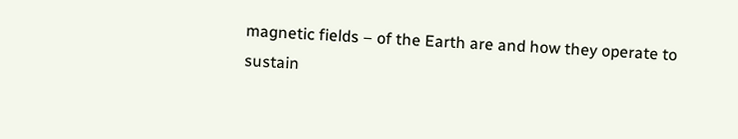magnetic fields – of the Earth are and how they operate to sustain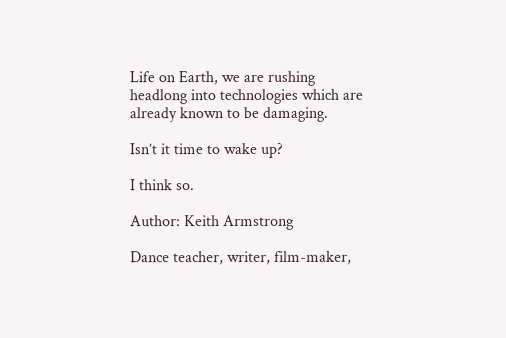Life on Earth, we are rushing headlong into technologies which are already known to be damaging.

Isn’t it time to wake up?

I think so.

Author: Keith Armstrong

Dance teacher, writer, film-maker,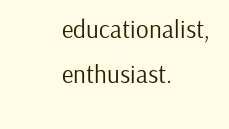educationalist, enthusiast.